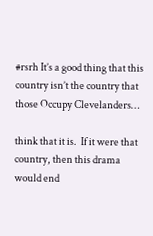#rsrh It’s a good thing that this country isn’t the country that those Occupy Clevelanders…

think that it is.  If it were that country, then this drama would end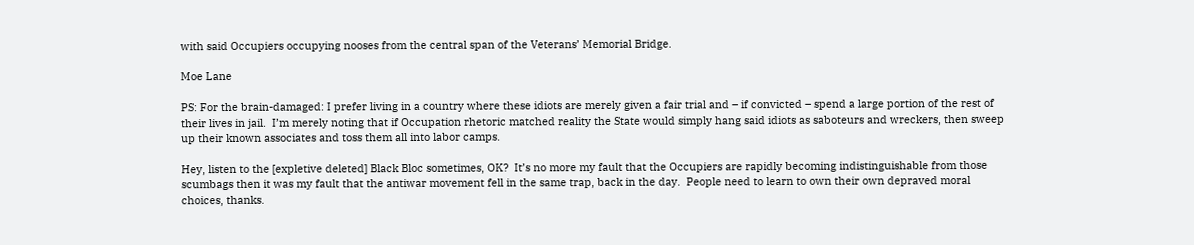with said Occupiers occupying nooses from the central span of the Veterans’ Memorial Bridge.

Moe Lane

PS: For the brain-damaged: I prefer living in a country where these idiots are merely given a fair trial and – if convicted – spend a large portion of the rest of their lives in jail.  I’m merely noting that if Occupation rhetoric matched reality the State would simply hang said idiots as saboteurs and wreckers, then sweep up their known associates and toss them all into labor camps.

Hey, listen to the [expletive deleted] Black Bloc sometimes, OK?  It’s no more my fault that the Occupiers are rapidly becoming indistinguishable from those scumbags then it was my fault that the antiwar movement fell in the same trap, back in the day.  People need to learn to own their own depraved moral choices, thanks.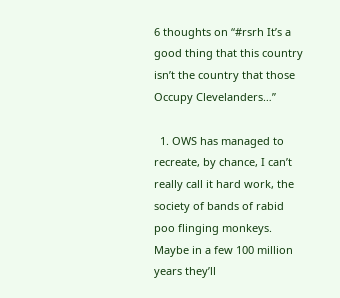6 thoughts on “#rsrh It’s a good thing that this country isn’t the country that those Occupy Clevelanders…”

  1. OWS has managed to recreate, by chance, I can’t really call it hard work, the society of bands of rabid poo flinging monkeys. Maybe in a few 100 million years they’ll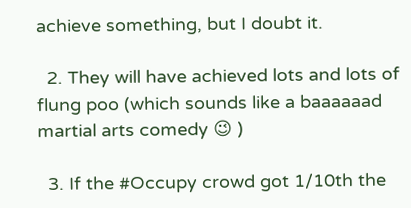achieve something, but I doubt it.

  2. They will have achieved lots and lots of flung poo (which sounds like a baaaaaad martial arts comedy 😉 )

  3. If the #Occupy crowd got 1/10th the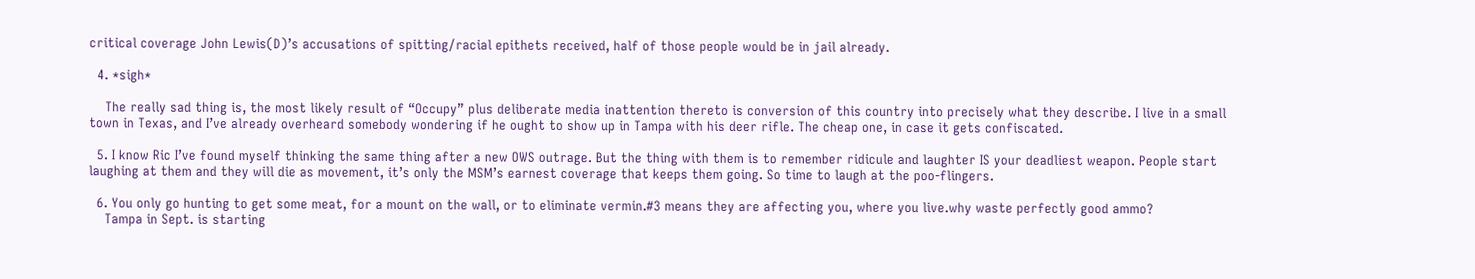critical coverage John Lewis(D)’s accusations of spitting/racial epithets received, half of those people would be in jail already.

  4. *sigh*

    The really sad thing is, the most likely result of “Occupy” plus deliberate media inattention thereto is conversion of this country into precisely what they describe. I live in a small town in Texas, and I’ve already overheard somebody wondering if he ought to show up in Tampa with his deer rifle. The cheap one, in case it gets confiscated.

  5. I know Ric I’ve found myself thinking the same thing after a new OWS outrage. But the thing with them is to remember ridicule and laughter IS your deadliest weapon. People start laughing at them and they will die as movement, it’s only the MSM’s earnest coverage that keeps them going. So time to laugh at the poo-flingers.

  6. You only go hunting to get some meat, for a mount on the wall, or to eliminate vermin.#3 means they are affecting you, where you live.why waste perfectly good ammo?
    Tampa in Sept. is starting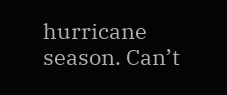hurricane season. Can’t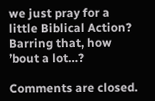we just pray for a little Biblical Action? Barring that, how ’bout a lot…?

Comments are closed.